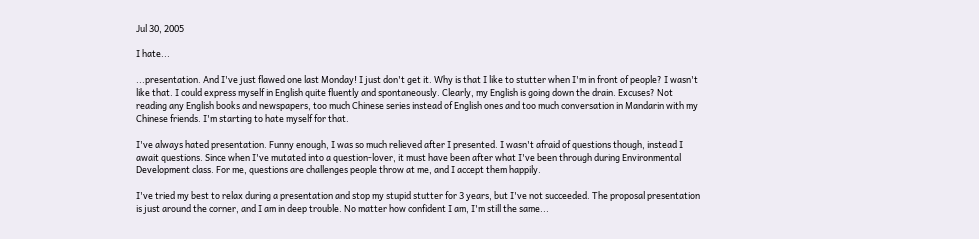Jul 30, 2005

I hate...

...presentation. And I've just flawed one last Monday! I just don't get it. Why is that I like to stutter when I'm in front of people? I wasn't like that. I could express myself in English quite fluently and spontaneously. Clearly, my English is going down the drain. Excuses? Not reading any English books and newspapers, too much Chinese series instead of English ones and too much conversation in Mandarin with my Chinese friends. I'm starting to hate myself for that.

I've always hated presentation. Funny enough, I was so much relieved after I presented. I wasn't afraid of questions though, instead I await questions. Since when I've mutated into a question-lover, it must have been after what I've been through during Environmental Development class. For me, questions are challenges people throw at me, and I accept them happily.

I've tried my best to relax during a presentation and stop my stupid stutter for 3 years, but I've not succeeded. The proposal presentation is just around the corner, and I am in deep trouble. No matter how confident I am, I'm still the same...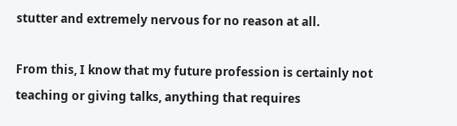stutter and extremely nervous for no reason at all.

From this, I know that my future profession is certainly not teaching or giving talks, anything that requires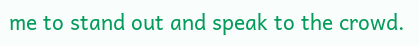me to stand out and speak to the crowd.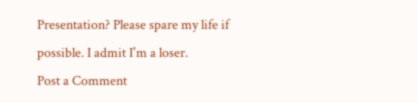Presentation? Please spare my life if possible. I admit I'm a loser.
Post a Comment